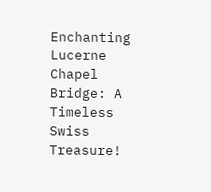Enchanting Lucerne Chapel Bridge: A Timeless Swiss Treasure!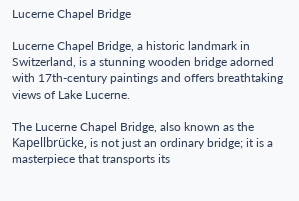Lucerne Chapel Bridge

Lucerne Chapel Bridge, a historic landmark in Switzerland, is a stunning wooden bridge adorned with 17th-century paintings and offers breathtaking views of Lake Lucerne.

The Lucerne Chapel Bridge, also known as the Kapellbrücke, is not just an ordinary bridge; it is a masterpiece that transports its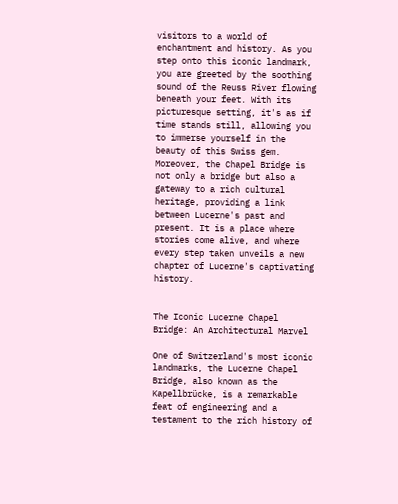visitors to a world of enchantment and history. As you step onto this iconic landmark, you are greeted by the soothing sound of the Reuss River flowing beneath your feet. With its picturesque setting, it's as if time stands still, allowing you to immerse yourself in the beauty of this Swiss gem. Moreover, the Chapel Bridge is not only a bridge but also a gateway to a rich cultural heritage, providing a link between Lucerne's past and present. It is a place where stories come alive, and where every step taken unveils a new chapter of Lucerne's captivating history.


The Iconic Lucerne Chapel Bridge: An Architectural Marvel

One of Switzerland's most iconic landmarks, the Lucerne Chapel Bridge, also known as the Kapellbrücke, is a remarkable feat of engineering and a testament to the rich history of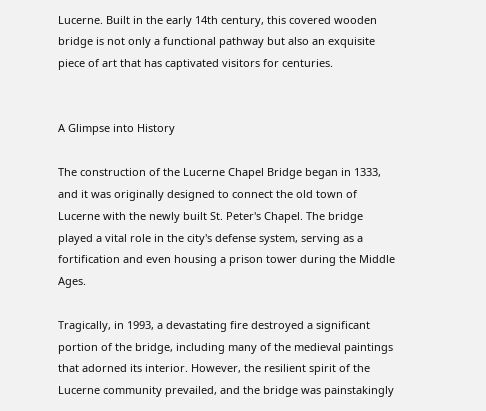Lucerne. Built in the early 14th century, this covered wooden bridge is not only a functional pathway but also an exquisite piece of art that has captivated visitors for centuries.


A Glimpse into History

The construction of the Lucerne Chapel Bridge began in 1333, and it was originally designed to connect the old town of Lucerne with the newly built St. Peter's Chapel. The bridge played a vital role in the city's defense system, serving as a fortification and even housing a prison tower during the Middle Ages.

Tragically, in 1993, a devastating fire destroyed a significant portion of the bridge, including many of the medieval paintings that adorned its interior. However, the resilient spirit of the Lucerne community prevailed, and the bridge was painstakingly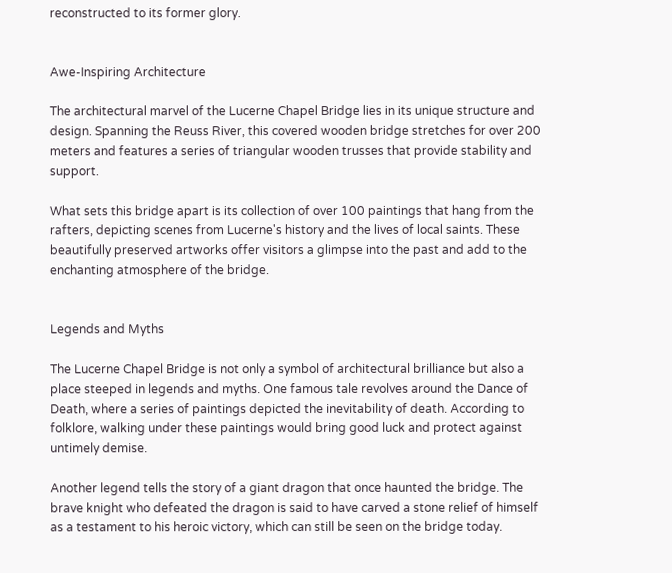reconstructed to its former glory.


Awe-Inspiring Architecture

The architectural marvel of the Lucerne Chapel Bridge lies in its unique structure and design. Spanning the Reuss River, this covered wooden bridge stretches for over 200 meters and features a series of triangular wooden trusses that provide stability and support.

What sets this bridge apart is its collection of over 100 paintings that hang from the rafters, depicting scenes from Lucerne's history and the lives of local saints. These beautifully preserved artworks offer visitors a glimpse into the past and add to the enchanting atmosphere of the bridge.


Legends and Myths

The Lucerne Chapel Bridge is not only a symbol of architectural brilliance but also a place steeped in legends and myths. One famous tale revolves around the Dance of Death, where a series of paintings depicted the inevitability of death. According to folklore, walking under these paintings would bring good luck and protect against untimely demise.

Another legend tells the story of a giant dragon that once haunted the bridge. The brave knight who defeated the dragon is said to have carved a stone relief of himself as a testament to his heroic victory, which can still be seen on the bridge today.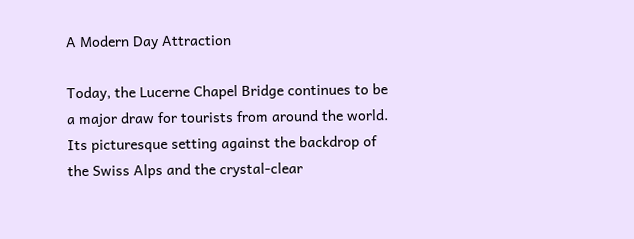A Modern Day Attraction

Today, the Lucerne Chapel Bridge continues to be a major draw for tourists from around the world. Its picturesque setting against the backdrop of the Swiss Alps and the crystal-clear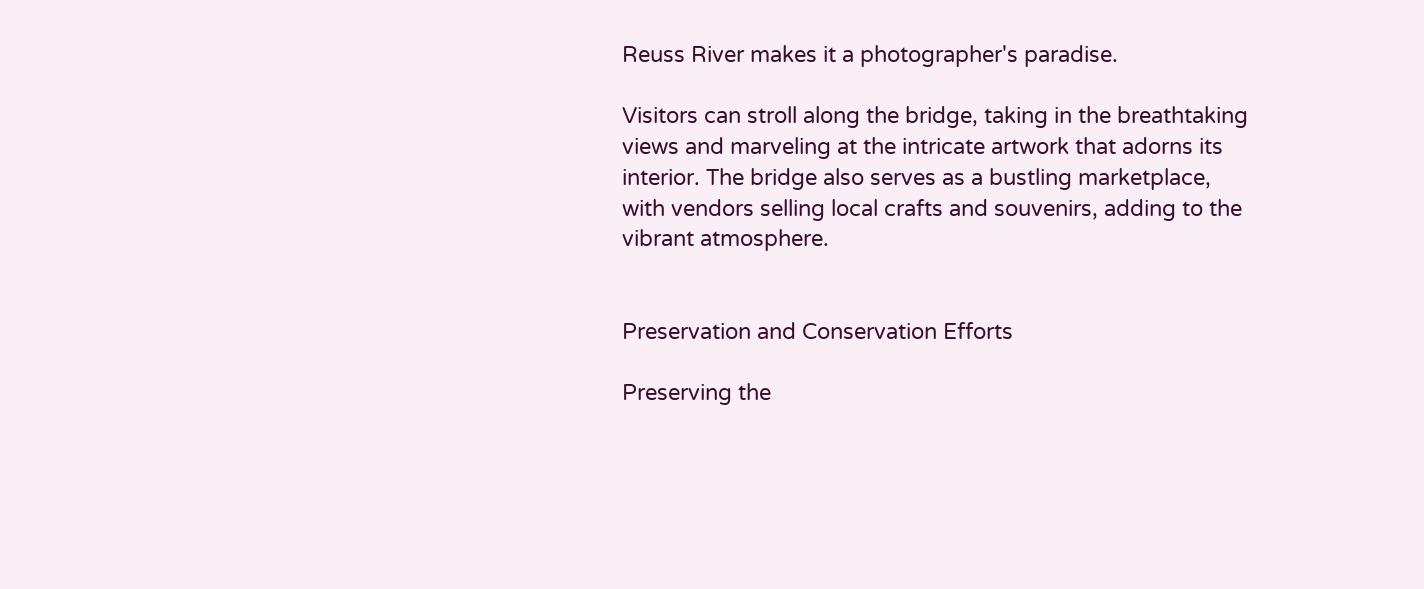Reuss River makes it a photographer's paradise.

Visitors can stroll along the bridge, taking in the breathtaking views and marveling at the intricate artwork that adorns its interior. The bridge also serves as a bustling marketplace, with vendors selling local crafts and souvenirs, adding to the vibrant atmosphere.


Preservation and Conservation Efforts

Preserving the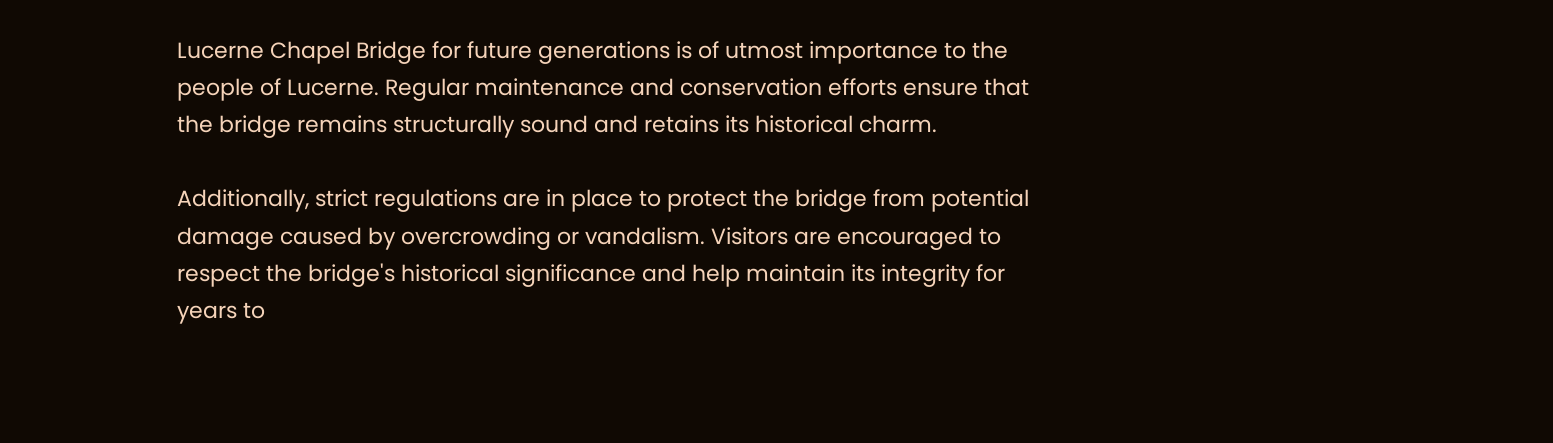Lucerne Chapel Bridge for future generations is of utmost importance to the people of Lucerne. Regular maintenance and conservation efforts ensure that the bridge remains structurally sound and retains its historical charm.

Additionally, strict regulations are in place to protect the bridge from potential damage caused by overcrowding or vandalism. Visitors are encouraged to respect the bridge's historical significance and help maintain its integrity for years to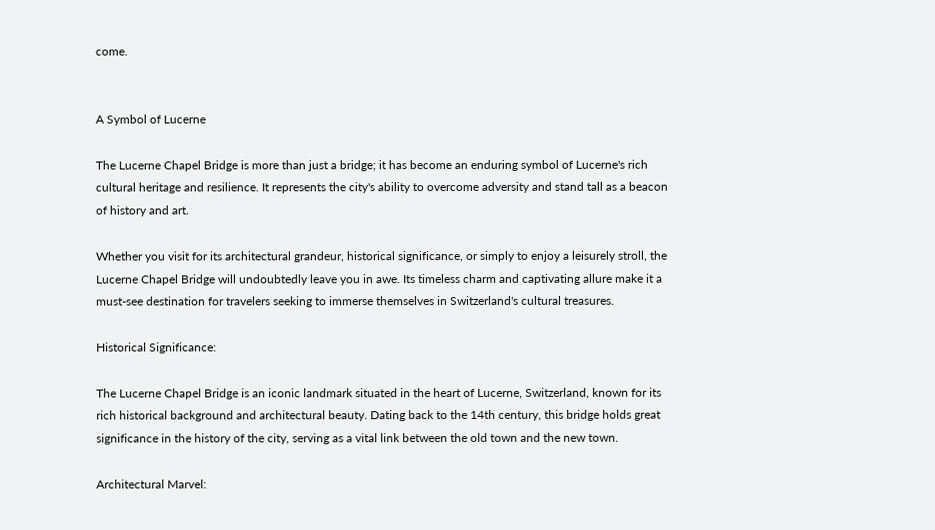come.


A Symbol of Lucerne

The Lucerne Chapel Bridge is more than just a bridge; it has become an enduring symbol of Lucerne's rich cultural heritage and resilience. It represents the city's ability to overcome adversity and stand tall as a beacon of history and art.

Whether you visit for its architectural grandeur, historical significance, or simply to enjoy a leisurely stroll, the Lucerne Chapel Bridge will undoubtedly leave you in awe. Its timeless charm and captivating allure make it a must-see destination for travelers seeking to immerse themselves in Switzerland's cultural treasures.

Historical Significance:

The Lucerne Chapel Bridge is an iconic landmark situated in the heart of Lucerne, Switzerland, known for its rich historical background and architectural beauty. Dating back to the 14th century, this bridge holds great significance in the history of the city, serving as a vital link between the old town and the new town.

Architectural Marvel: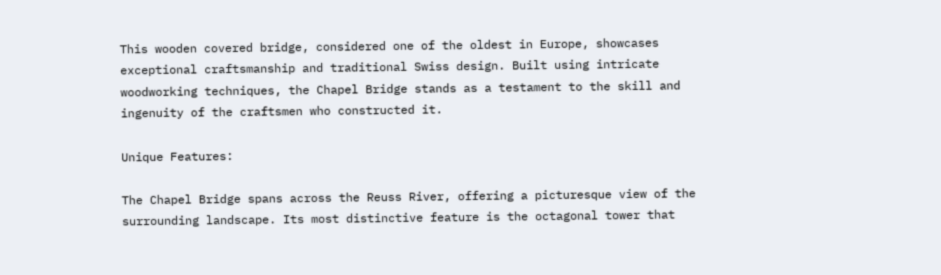This wooden covered bridge, considered one of the oldest in Europe, showcases exceptional craftsmanship and traditional Swiss design. Built using intricate woodworking techniques, the Chapel Bridge stands as a testament to the skill and ingenuity of the craftsmen who constructed it.

Unique Features:

The Chapel Bridge spans across the Reuss River, offering a picturesque view of the surrounding landscape. Its most distinctive feature is the octagonal tower that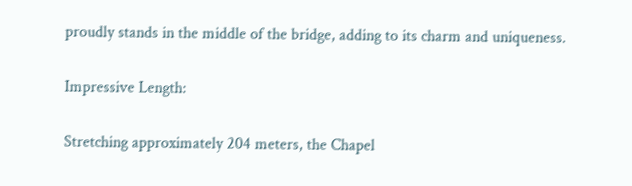proudly stands in the middle of the bridge, adding to its charm and uniqueness.

Impressive Length:

Stretching approximately 204 meters, the Chapel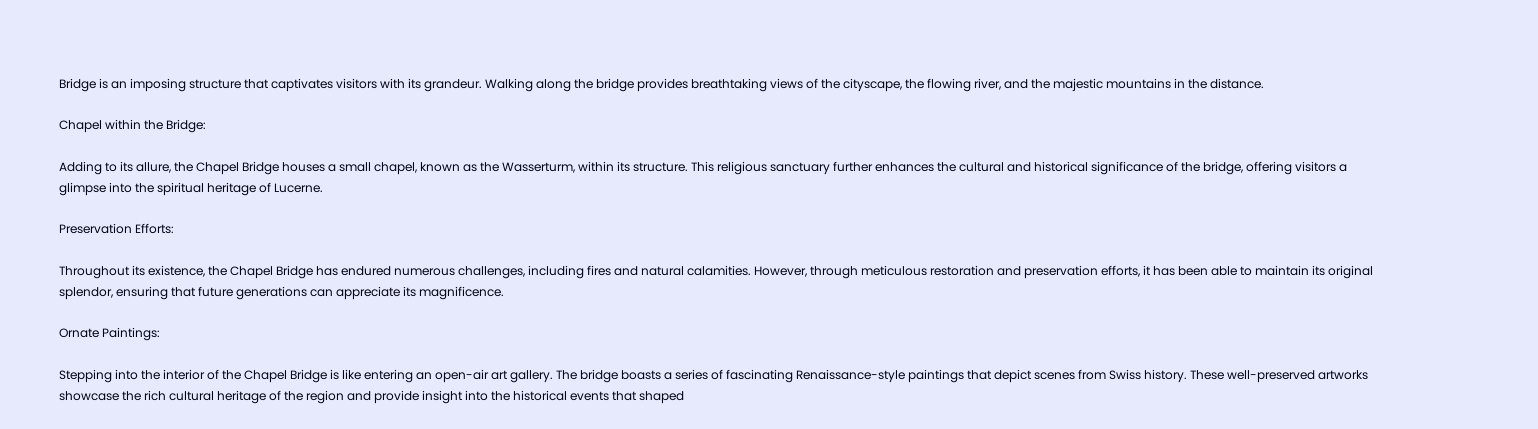Bridge is an imposing structure that captivates visitors with its grandeur. Walking along the bridge provides breathtaking views of the cityscape, the flowing river, and the majestic mountains in the distance.

Chapel within the Bridge:

Adding to its allure, the Chapel Bridge houses a small chapel, known as the Wasserturm, within its structure. This religious sanctuary further enhances the cultural and historical significance of the bridge, offering visitors a glimpse into the spiritual heritage of Lucerne.

Preservation Efforts:

Throughout its existence, the Chapel Bridge has endured numerous challenges, including fires and natural calamities. However, through meticulous restoration and preservation efforts, it has been able to maintain its original splendor, ensuring that future generations can appreciate its magnificence.

Ornate Paintings:

Stepping into the interior of the Chapel Bridge is like entering an open-air art gallery. The bridge boasts a series of fascinating Renaissance-style paintings that depict scenes from Swiss history. These well-preserved artworks showcase the rich cultural heritage of the region and provide insight into the historical events that shaped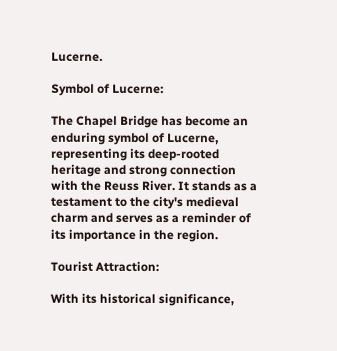Lucerne.

Symbol of Lucerne:

The Chapel Bridge has become an enduring symbol of Lucerne, representing its deep-rooted heritage and strong connection with the Reuss River. It stands as a testament to the city's medieval charm and serves as a reminder of its importance in the region.

Tourist Attraction:

With its historical significance,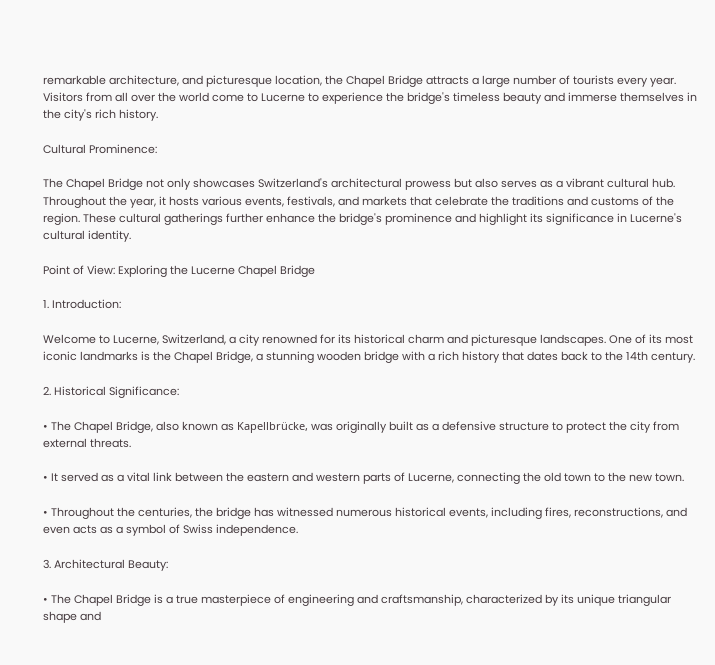remarkable architecture, and picturesque location, the Chapel Bridge attracts a large number of tourists every year. Visitors from all over the world come to Lucerne to experience the bridge's timeless beauty and immerse themselves in the city's rich history.

Cultural Prominence:

The Chapel Bridge not only showcases Switzerland's architectural prowess but also serves as a vibrant cultural hub. Throughout the year, it hosts various events, festivals, and markets that celebrate the traditions and customs of the region. These cultural gatherings further enhance the bridge's prominence and highlight its significance in Lucerne's cultural identity.

Point of View: Exploring the Lucerne Chapel Bridge

1. Introduction:

Welcome to Lucerne, Switzerland, a city renowned for its historical charm and picturesque landscapes. One of its most iconic landmarks is the Chapel Bridge, a stunning wooden bridge with a rich history that dates back to the 14th century.

2. Historical Significance:

• The Chapel Bridge, also known as Kapellbrücke, was originally built as a defensive structure to protect the city from external threats.

• It served as a vital link between the eastern and western parts of Lucerne, connecting the old town to the new town.

• Throughout the centuries, the bridge has witnessed numerous historical events, including fires, reconstructions, and even acts as a symbol of Swiss independence.

3. Architectural Beauty:

• The Chapel Bridge is a true masterpiece of engineering and craftsmanship, characterized by its unique triangular shape and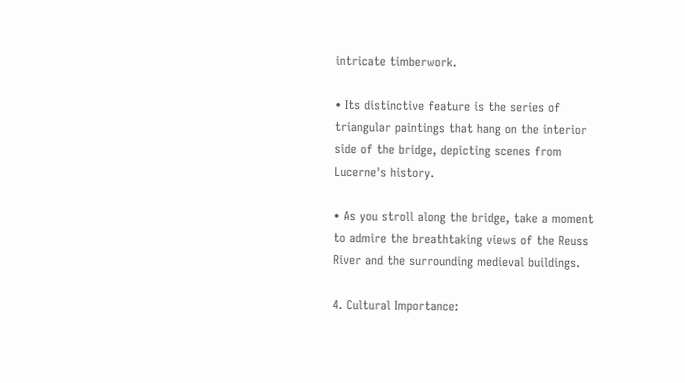intricate timberwork.

• Its distinctive feature is the series of triangular paintings that hang on the interior side of the bridge, depicting scenes from Lucerne's history.

• As you stroll along the bridge, take a moment to admire the breathtaking views of the Reuss River and the surrounding medieval buildings.

4. Cultural Importance: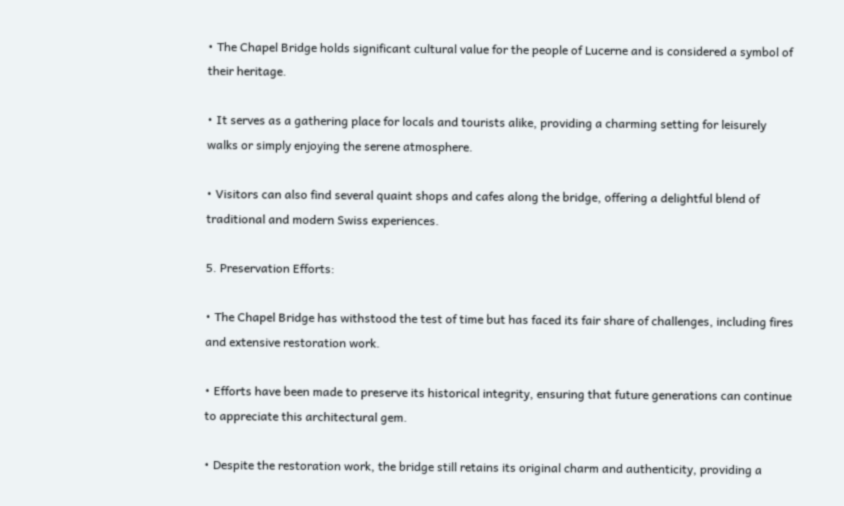• The Chapel Bridge holds significant cultural value for the people of Lucerne and is considered a symbol of their heritage.

• It serves as a gathering place for locals and tourists alike, providing a charming setting for leisurely walks or simply enjoying the serene atmosphere.

• Visitors can also find several quaint shops and cafes along the bridge, offering a delightful blend of traditional and modern Swiss experiences.

5. Preservation Efforts:

• The Chapel Bridge has withstood the test of time but has faced its fair share of challenges, including fires and extensive restoration work.

• Efforts have been made to preserve its historical integrity, ensuring that future generations can continue to appreciate this architectural gem.

• Despite the restoration work, the bridge still retains its original charm and authenticity, providing a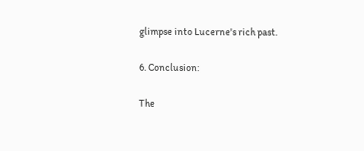glimpse into Lucerne's rich past.

6. Conclusion:

The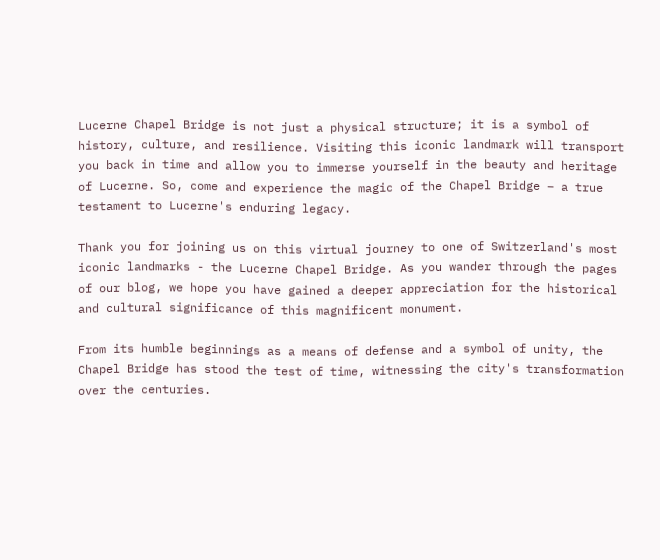Lucerne Chapel Bridge is not just a physical structure; it is a symbol of history, culture, and resilience. Visiting this iconic landmark will transport you back in time and allow you to immerse yourself in the beauty and heritage of Lucerne. So, come and experience the magic of the Chapel Bridge – a true testament to Lucerne's enduring legacy.

Thank you for joining us on this virtual journey to one of Switzerland's most iconic landmarks - the Lucerne Chapel Bridge. As you wander through the pages of our blog, we hope you have gained a deeper appreciation for the historical and cultural significance of this magnificent monument.

From its humble beginnings as a means of defense and a symbol of unity, the Chapel Bridge has stood the test of time, witnessing the city's transformation over the centuries.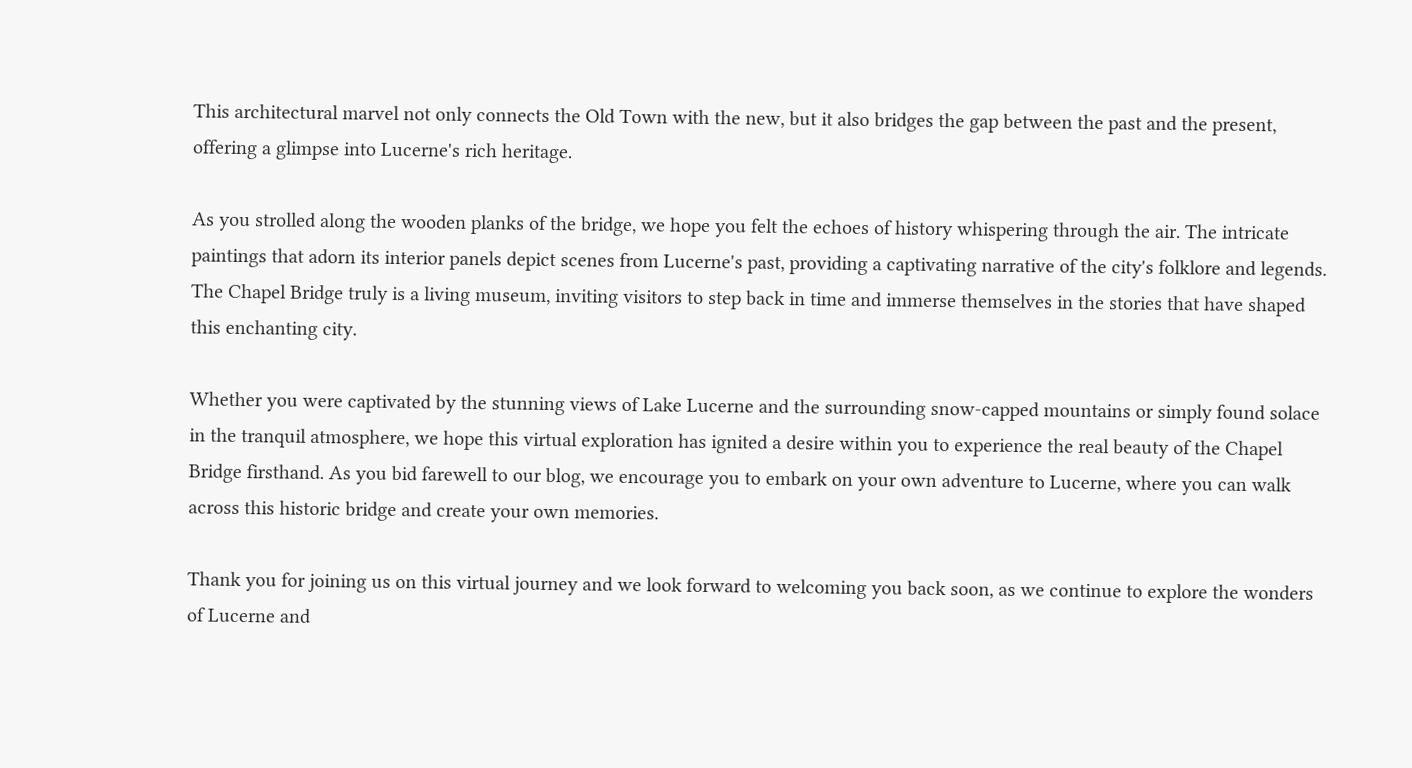This architectural marvel not only connects the Old Town with the new, but it also bridges the gap between the past and the present, offering a glimpse into Lucerne's rich heritage.

As you strolled along the wooden planks of the bridge, we hope you felt the echoes of history whispering through the air. The intricate paintings that adorn its interior panels depict scenes from Lucerne's past, providing a captivating narrative of the city's folklore and legends. The Chapel Bridge truly is a living museum, inviting visitors to step back in time and immerse themselves in the stories that have shaped this enchanting city.

Whether you were captivated by the stunning views of Lake Lucerne and the surrounding snow-capped mountains or simply found solace in the tranquil atmosphere, we hope this virtual exploration has ignited a desire within you to experience the real beauty of the Chapel Bridge firsthand. As you bid farewell to our blog, we encourage you to embark on your own adventure to Lucerne, where you can walk across this historic bridge and create your own memories.

Thank you for joining us on this virtual journey and we look forward to welcoming you back soon, as we continue to explore the wonders of Lucerne and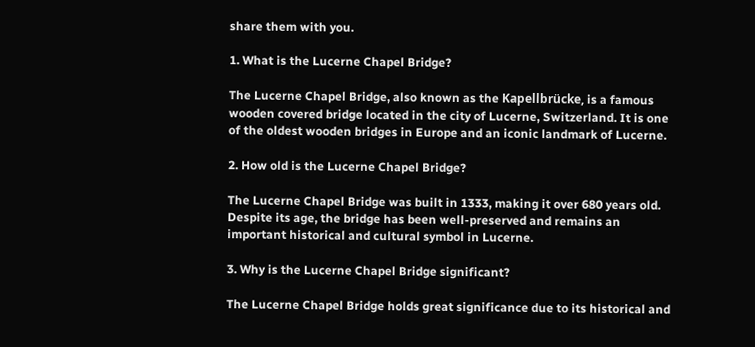share them with you.

1. What is the Lucerne Chapel Bridge?

The Lucerne Chapel Bridge, also known as the Kapellbrücke, is a famous wooden covered bridge located in the city of Lucerne, Switzerland. It is one of the oldest wooden bridges in Europe and an iconic landmark of Lucerne.

2. How old is the Lucerne Chapel Bridge?

The Lucerne Chapel Bridge was built in 1333, making it over 680 years old. Despite its age, the bridge has been well-preserved and remains an important historical and cultural symbol in Lucerne.

3. Why is the Lucerne Chapel Bridge significant?

The Lucerne Chapel Bridge holds great significance due to its historical and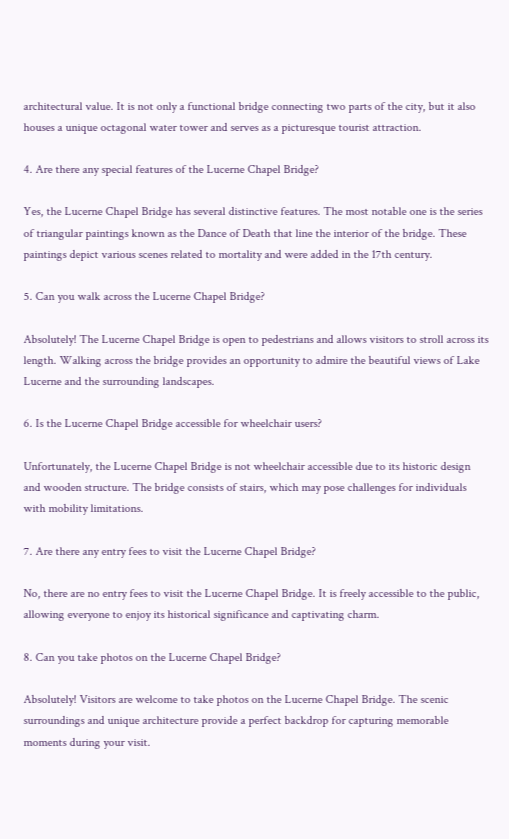architectural value. It is not only a functional bridge connecting two parts of the city, but it also houses a unique octagonal water tower and serves as a picturesque tourist attraction.

4. Are there any special features of the Lucerne Chapel Bridge?

Yes, the Lucerne Chapel Bridge has several distinctive features. The most notable one is the series of triangular paintings known as the Dance of Death that line the interior of the bridge. These paintings depict various scenes related to mortality and were added in the 17th century.

5. Can you walk across the Lucerne Chapel Bridge?

Absolutely! The Lucerne Chapel Bridge is open to pedestrians and allows visitors to stroll across its length. Walking across the bridge provides an opportunity to admire the beautiful views of Lake Lucerne and the surrounding landscapes.

6. Is the Lucerne Chapel Bridge accessible for wheelchair users?

Unfortunately, the Lucerne Chapel Bridge is not wheelchair accessible due to its historic design and wooden structure. The bridge consists of stairs, which may pose challenges for individuals with mobility limitations.

7. Are there any entry fees to visit the Lucerne Chapel Bridge?

No, there are no entry fees to visit the Lucerne Chapel Bridge. It is freely accessible to the public, allowing everyone to enjoy its historical significance and captivating charm.

8. Can you take photos on the Lucerne Chapel Bridge?

Absolutely! Visitors are welcome to take photos on the Lucerne Chapel Bridge. The scenic surroundings and unique architecture provide a perfect backdrop for capturing memorable moments during your visit.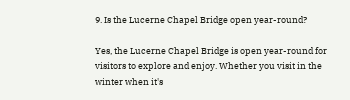9. Is the Lucerne Chapel Bridge open year-round?

Yes, the Lucerne Chapel Bridge is open year-round for visitors to explore and enjoy. Whether you visit in the winter when it's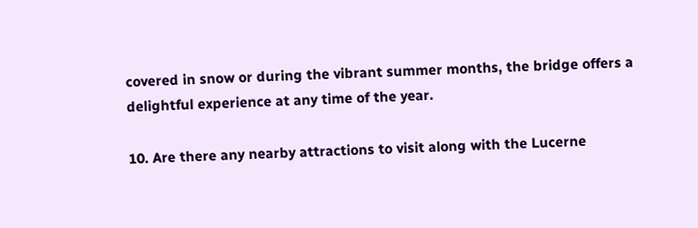covered in snow or during the vibrant summer months, the bridge offers a delightful experience at any time of the year.

10. Are there any nearby attractions to visit along with the Lucerne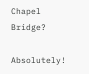Chapel Bridge?

Absolutely!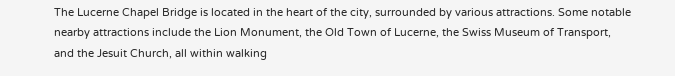The Lucerne Chapel Bridge is located in the heart of the city, surrounded by various attractions. Some notable nearby attractions include the Lion Monument, the Old Town of Lucerne, the Swiss Museum of Transport, and the Jesuit Church, all within walking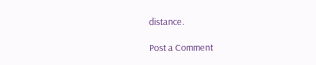distance.

Post a Comment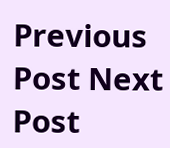Previous Post Next Post